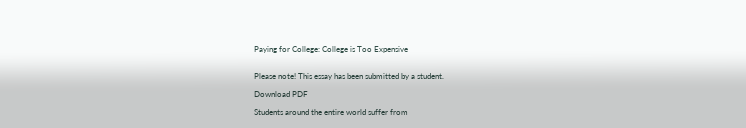Paying for College: College is Too Expensive


Please note! This essay has been submitted by a student.

Download PDF

Students around the entire world suffer from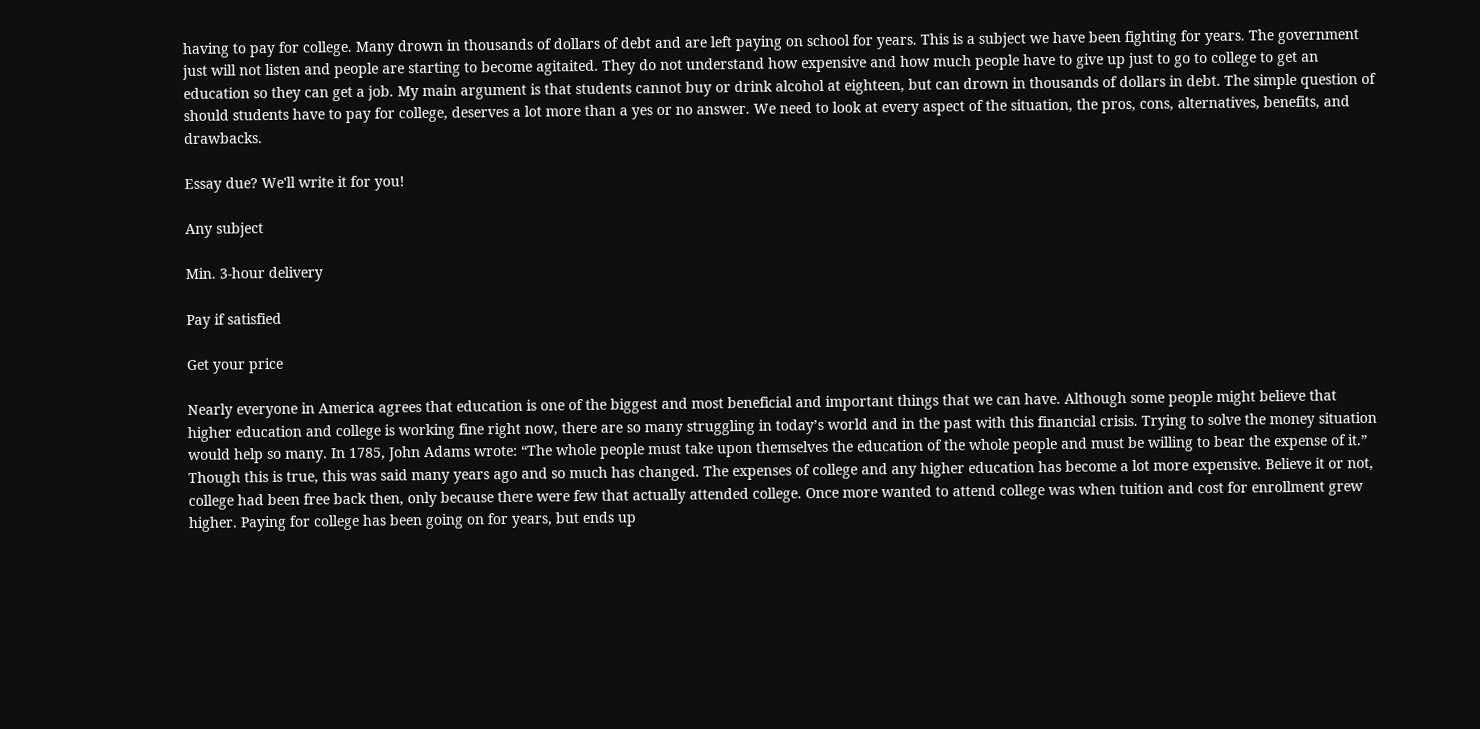having to pay for college. Many drown in thousands of dollars of debt and are left paying on school for years. This is a subject we have been fighting for years. The government just will not listen and people are starting to become agitaited. They do not understand how expensive and how much people have to give up just to go to college to get an education so they can get a job. My main argument is that students cannot buy or drink alcohol at eighteen, but can drown in thousands of dollars in debt. The simple question of should students have to pay for college, deserves a lot more than a yes or no answer. We need to look at every aspect of the situation, the pros, cons, alternatives, benefits, and drawbacks.

Essay due? We'll write it for you!

Any subject

Min. 3-hour delivery

Pay if satisfied

Get your price

Nearly everyone in America agrees that education is one of the biggest and most beneficial and important things that we can have. Although some people might believe that higher education and college is working fine right now, there are so many struggling in today’s world and in the past with this financial crisis. Trying to solve the money situation would help so many. In 1785, John Adams wrote: “The whole people must take upon themselves the education of the whole people and must be willing to bear the expense of it.” Though this is true, this was said many years ago and so much has changed. The expenses of college and any higher education has become a lot more expensive. Believe it or not, college had been free back then, only because there were few that actually attended college. Once more wanted to attend college was when tuition and cost for enrollment grew higher. Paying for college has been going on for years, but ends up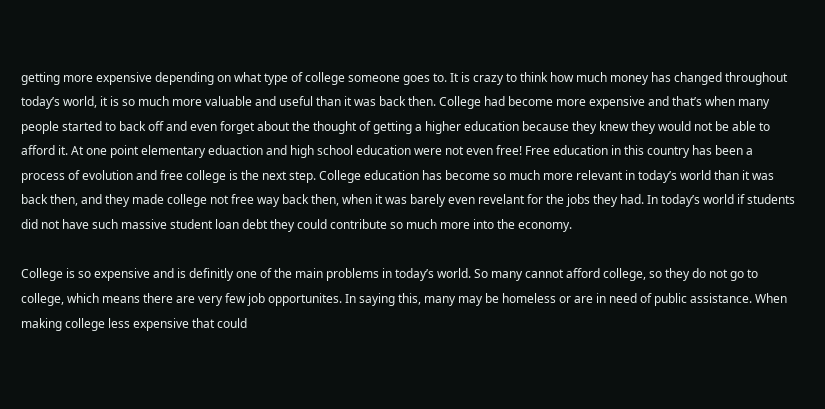getting more expensive depending on what type of college someone goes to. It is crazy to think how much money has changed throughout today’s world, it is so much more valuable and useful than it was back then. College had become more expensive and that’s when many people started to back off and even forget about the thought of getting a higher education because they knew they would not be able to afford it. At one point elementary eduaction and high school education were not even free! Free education in this country has been a process of evolution and free college is the next step. College education has become so much more relevant in today’s world than it was back then, and they made college not free way back then, when it was barely even revelant for the jobs they had. In today’s world if students did not have such massive student loan debt they could contribute so much more into the economy.

College is so expensive and is definitly one of the main problems in today’s world. So many cannot afford college, so they do not go to college, which means there are very few job opportunites. In saying this, many may be homeless or are in need of public assistance. When making college less expensive that could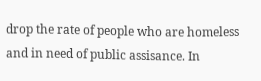drop the rate of people who are homeless and in need of public assisance. In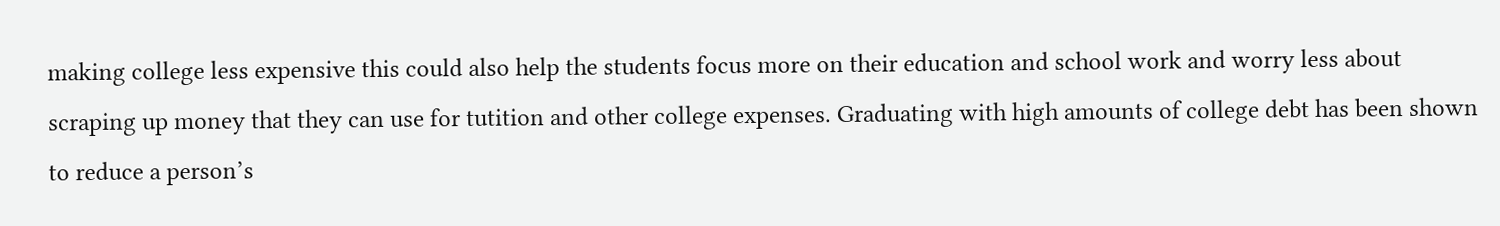making college less expensive this could also help the students focus more on their education and school work and worry less about scraping up money that they can use for tutition and other college expenses. Graduating with high amounts of college debt has been shown to reduce a person’s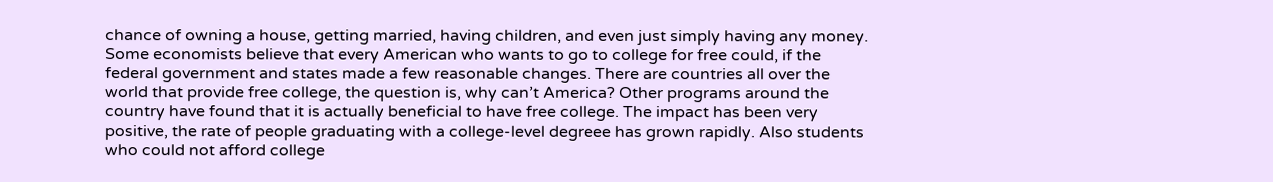chance of owning a house, getting married, having children, and even just simply having any money. Some economists believe that every American who wants to go to college for free could, if the federal government and states made a few reasonable changes. There are countries all over the world that provide free college, the question is, why can’t America? Other programs around the country have found that it is actually beneficial to have free college. The impact has been very positive, the rate of people graduating with a college-level degreee has grown rapidly. Also students who could not afford college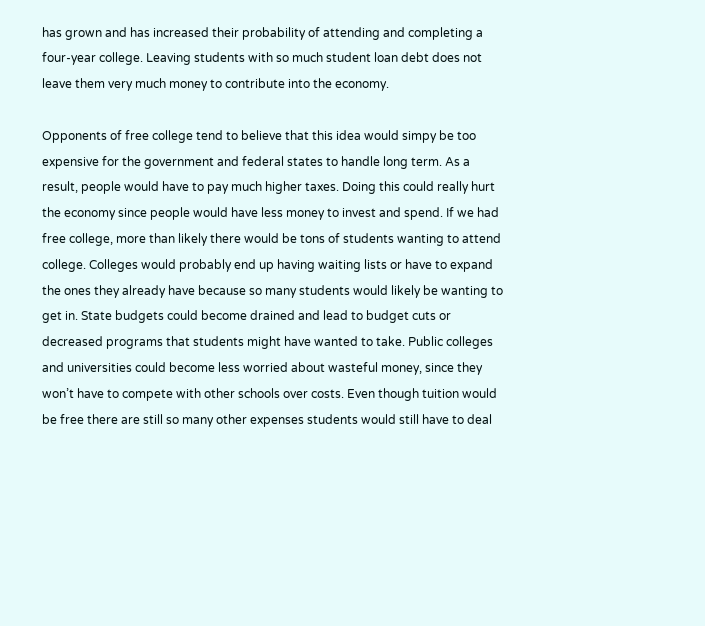has grown and has increased their probability of attending and completing a four-year college. Leaving students with so much student loan debt does not leave them very much money to contribute into the economy.

Opponents of free college tend to believe that this idea would simpy be too expensive for the government and federal states to handle long term. As a result, people would have to pay much higher taxes. Doing this could really hurt the economy since people would have less money to invest and spend. If we had free college, more than likely there would be tons of students wanting to attend college. Colleges would probably end up having waiting lists or have to expand the ones they already have because so many students would likely be wanting to get in. State budgets could become drained and lead to budget cuts or decreased programs that students might have wanted to take. Public colleges and universities could become less worried about wasteful money, since they won’t have to compete with other schools over costs. Even though tuition would be free there are still so many other expenses students would still have to deal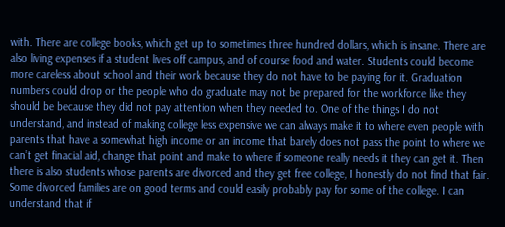with. There are college books, which get up to sometimes three hundred dollars, which is insane. There are also living expenses if a student lives off campus, and of course food and water. Students could become more careless about school and their work because they do not have to be paying for it. Graduation numbers could drop or the people who do graduate may not be prepared for the workforce like they should be because they did not pay attention when they needed to. One of the things I do not understand, and instead of making college less expensive we can always make it to where even people with parents that have a somewhat high income or an income that barely does not pass the point to where we can’t get finacial aid, change that point and make to where if someone really needs it they can get it. Then there is also students whose parents are divorced and they get free college, I honestly do not find that fair. Some divorced families are on good terms and could easily probably pay for some of the college. I can understand that if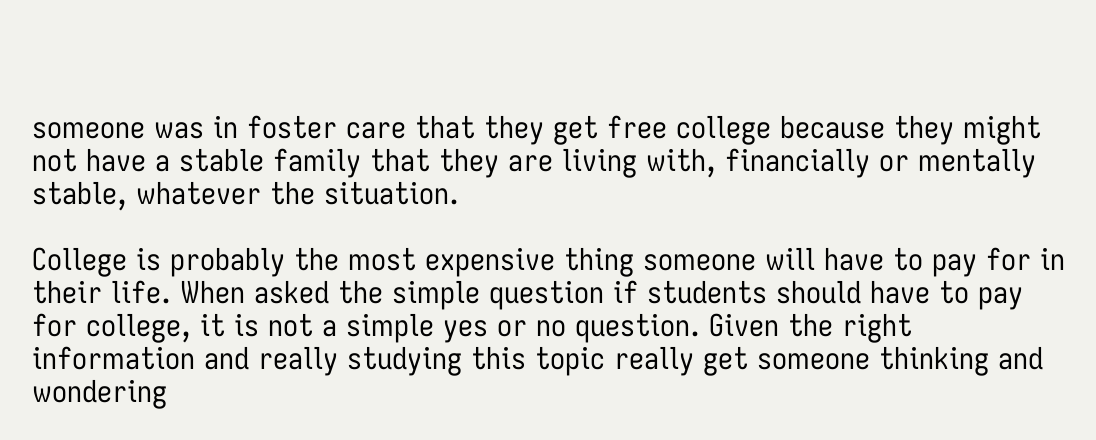someone was in foster care that they get free college because they might not have a stable family that they are living with, financially or mentally stable, whatever the situation.

College is probably the most expensive thing someone will have to pay for in their life. When asked the simple question if students should have to pay for college, it is not a simple yes or no question. Given the right information and really studying this topic really get someone thinking and wondering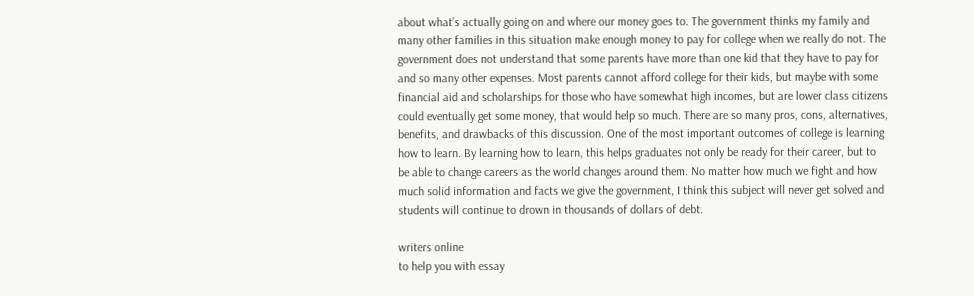about what’s actually going on and where our money goes to. The government thinks my family and many other families in this situation make enough money to pay for college when we really do not. The government does not understand that some parents have more than one kid that they have to pay for and so many other expenses. Most parents cannot afford college for their kids, but maybe with some financial aid and scholarships for those who have somewhat high incomes, but are lower class citizens could eventually get some money, that would help so much. There are so many pros, cons, alternatives, benefits, and drawbacks of this discussion. One of the most important outcomes of college is learning how to learn. By learning how to learn, this helps graduates not only be ready for their career, but to be able to change careers as the world changes around them. No matter how much we fight and how much solid information and facts we give the government, I think this subject will never get solved and students will continue to drown in thousands of dollars of debt.

writers online
to help you with essay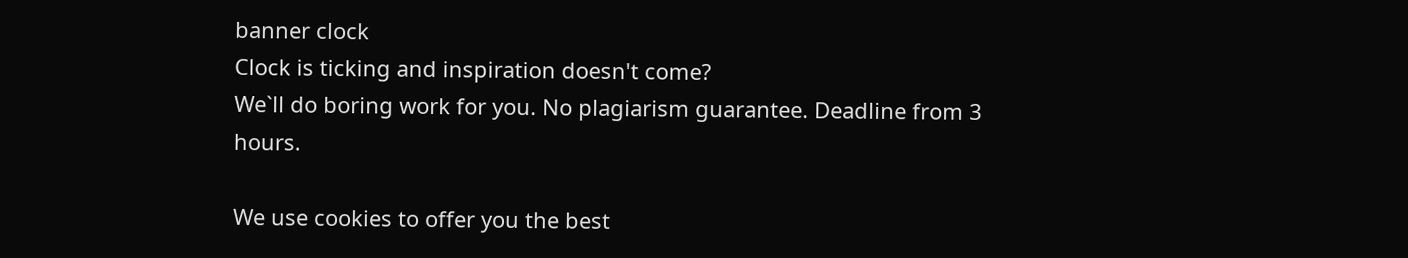banner clock
Clock is ticking and inspiration doesn't come?
We`ll do boring work for you. No plagiarism guarantee. Deadline from 3 hours.

We use cookies to offer you the best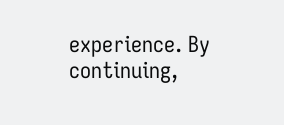experience. By continuing,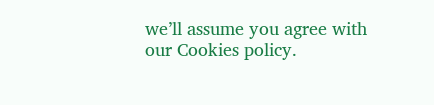we’ll assume you agree with our Cookies policy.